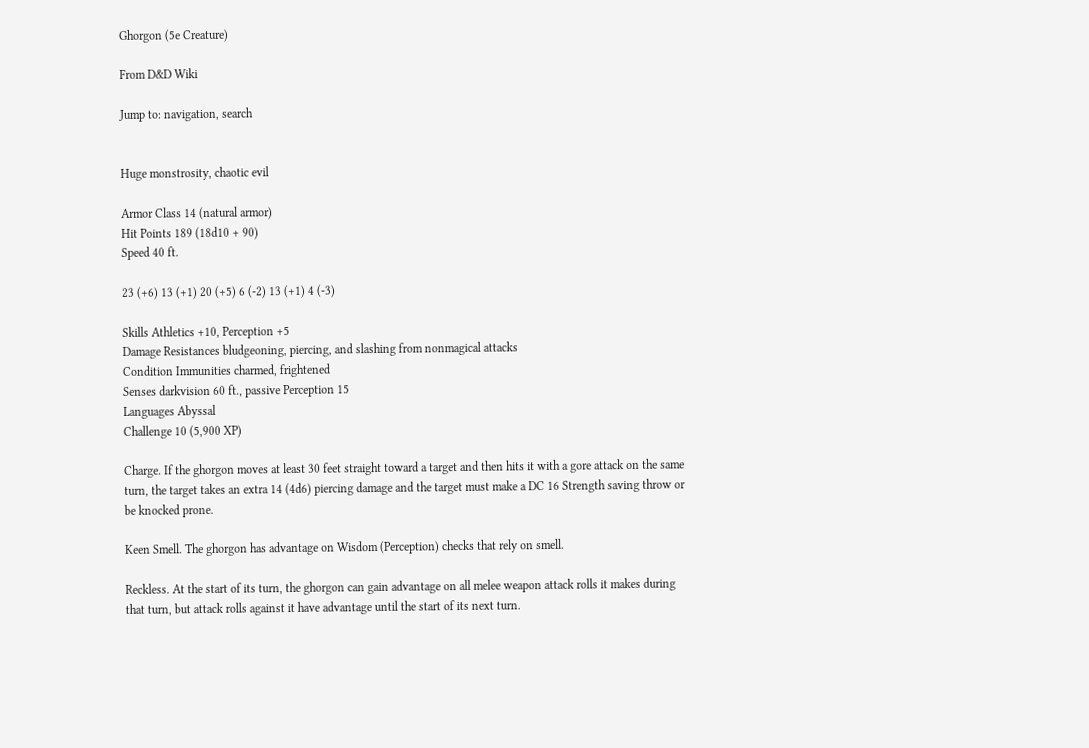Ghorgon (5e Creature)

From D&D Wiki

Jump to: navigation, search


Huge monstrosity, chaotic evil

Armor Class 14 (natural armor)
Hit Points 189 (18d10 + 90)
Speed 40 ft.

23 (+6) 13 (+1) 20 (+5) 6 (-2) 13 (+1) 4 (-3)

Skills Athletics +10, Perception +5
Damage Resistances bludgeoning, piercing, and slashing from nonmagical attacks
Condition Immunities charmed, frightened
Senses darkvision 60 ft., passive Perception 15
Languages Abyssal
Challenge 10 (5,900 XP)

Charge. If the ghorgon moves at least 30 feet straight toward a target and then hits it with a gore attack on the same turn, the target takes an extra 14 (4d6) piercing damage and the target must make a DC 16 Strength saving throw or be knocked prone.

Keen Smell. The ghorgon has advantage on Wisdom (Perception) checks that rely on smell.

Reckless. At the start of its turn, the ghorgon can gain advantage on all melee weapon attack rolls it makes during that turn, but attack rolls against it have advantage until the start of its next turn.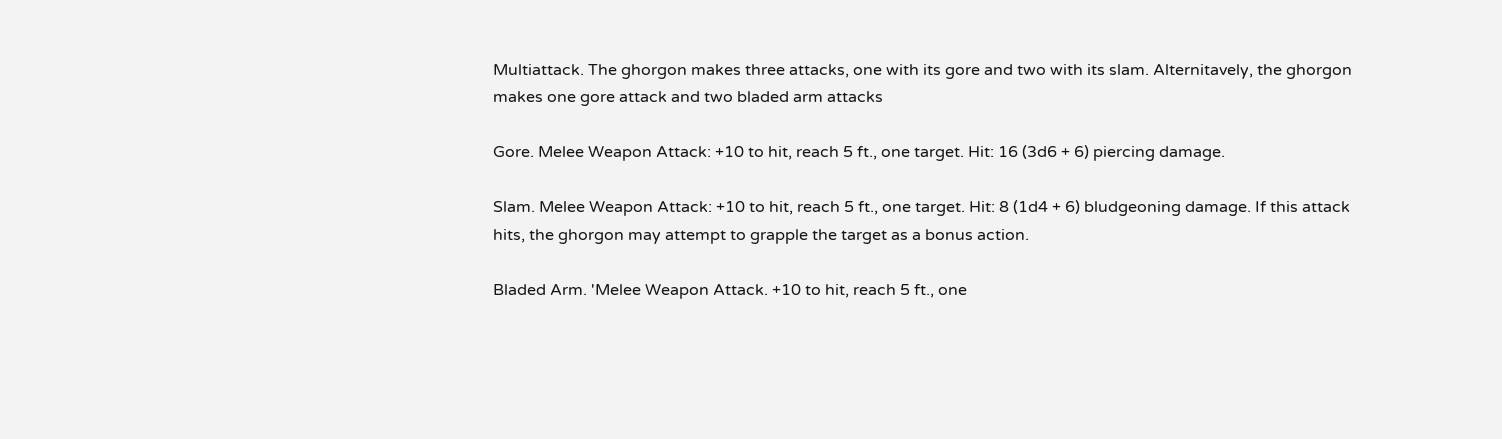Multiattack. The ghorgon makes three attacks, one with its gore and two with its slam. Alternitavely, the ghorgon makes one gore attack and two bladed arm attacks

Gore. Melee Weapon Attack: +10 to hit, reach 5 ft., one target. Hit: 16 (3d6 + 6) piercing damage.

Slam. Melee Weapon Attack: +10 to hit, reach 5 ft., one target. Hit: 8 (1d4 + 6) bludgeoning damage. If this attack hits, the ghorgon may attempt to grapple the target as a bonus action.

Bladed Arm. 'Melee Weapon Attack. +10 to hit, reach 5 ft., one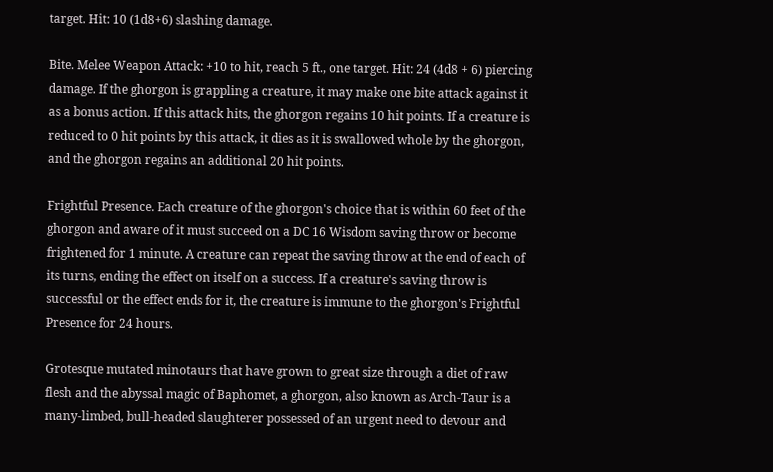target. Hit: 10 (1d8+6) slashing damage.

Bite. Melee Weapon Attack: +10 to hit, reach 5 ft., one target. Hit: 24 (4d8 + 6) piercing damage. If the ghorgon is grappling a creature, it may make one bite attack against it as a bonus action. If this attack hits, the ghorgon regains 10 hit points. If a creature is reduced to 0 hit points by this attack, it dies as it is swallowed whole by the ghorgon, and the ghorgon regains an additional 20 hit points.

Frightful Presence. Each creature of the ghorgon's choice that is within 60 feet of the ghorgon and aware of it must succeed on a DC 16 Wisdom saving throw or become frightened for 1 minute. A creature can repeat the saving throw at the end of each of its turns, ending the effect on itself on a success. If a creature's saving throw is successful or the effect ends for it, the creature is immune to the ghorgon's Frightful Presence for 24 hours.

Grotesque mutated minotaurs that have grown to great size through a diet of raw flesh and the abyssal magic of Baphomet, a ghorgon, also known as Arch-Taur is a many-limbed, bull-headed slaughterer possessed of an urgent need to devour and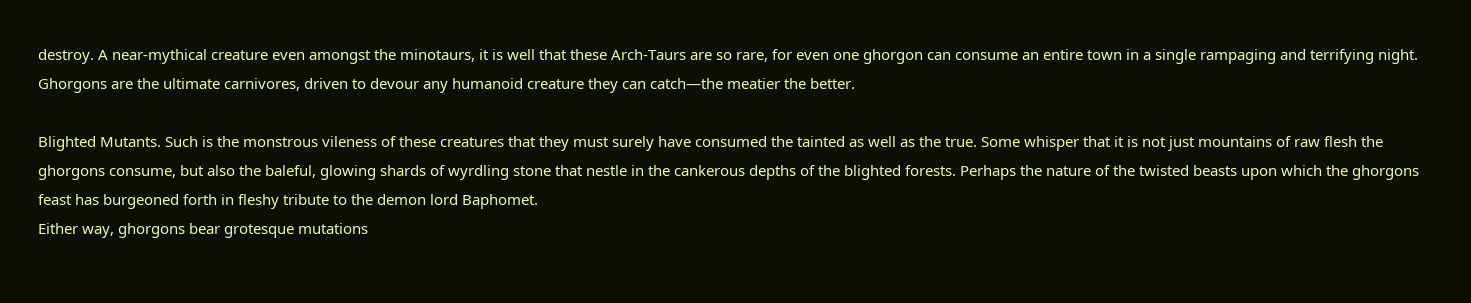destroy. A near-mythical creature even amongst the minotaurs, it is well that these Arch-Taurs are so rare, for even one ghorgon can consume an entire town in a single rampaging and terrifying night. Ghorgons are the ultimate carnivores, driven to devour any humanoid creature they can catch—the meatier the better.

Blighted Mutants. Such is the monstrous vileness of these creatures that they must surely have consumed the tainted as well as the true. Some whisper that it is not just mountains of raw flesh the ghorgons consume, but also the baleful, glowing shards of wyrdling stone that nestle in the cankerous depths of the blighted forests. Perhaps the nature of the twisted beasts upon which the ghorgons feast has burgeoned forth in fleshy tribute to the demon lord Baphomet.
Either way, ghorgons bear grotesque mutations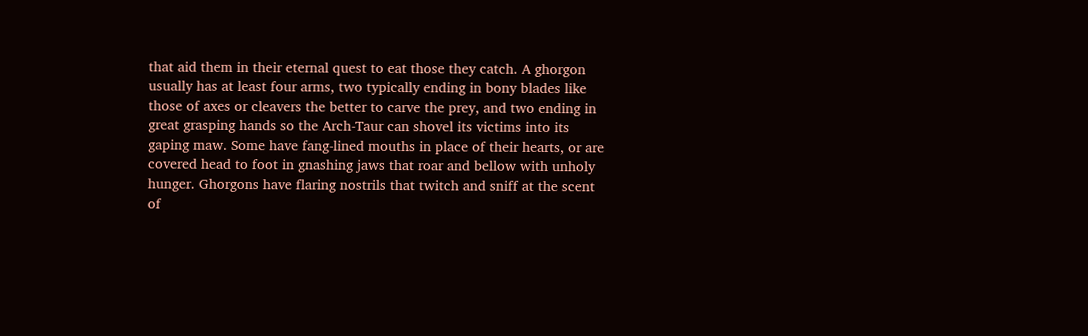that aid them in their eternal quest to eat those they catch. A ghorgon usually has at least four arms, two typically ending in bony blades like those of axes or cleavers the better to carve the prey, and two ending in great grasping hands so the Arch-Taur can shovel its victims into its gaping maw. Some have fang-lined mouths in place of their hearts, or are covered head to foot in gnashing jaws that roar and bellow with unholy hunger. Ghorgons have flaring nostrils that twitch and sniff at the scent of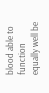blood able to function equally well be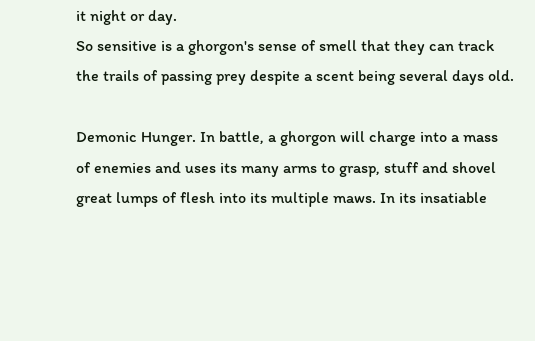it night or day.
So sensitive is a ghorgon's sense of smell that they can track the trails of passing prey despite a scent being several days old.

Demonic Hunger. In battle, a ghorgon will charge into a mass of enemies and uses its many arms to grasp, stuff and shovel great lumps of flesh into its multiple maws. In its insatiable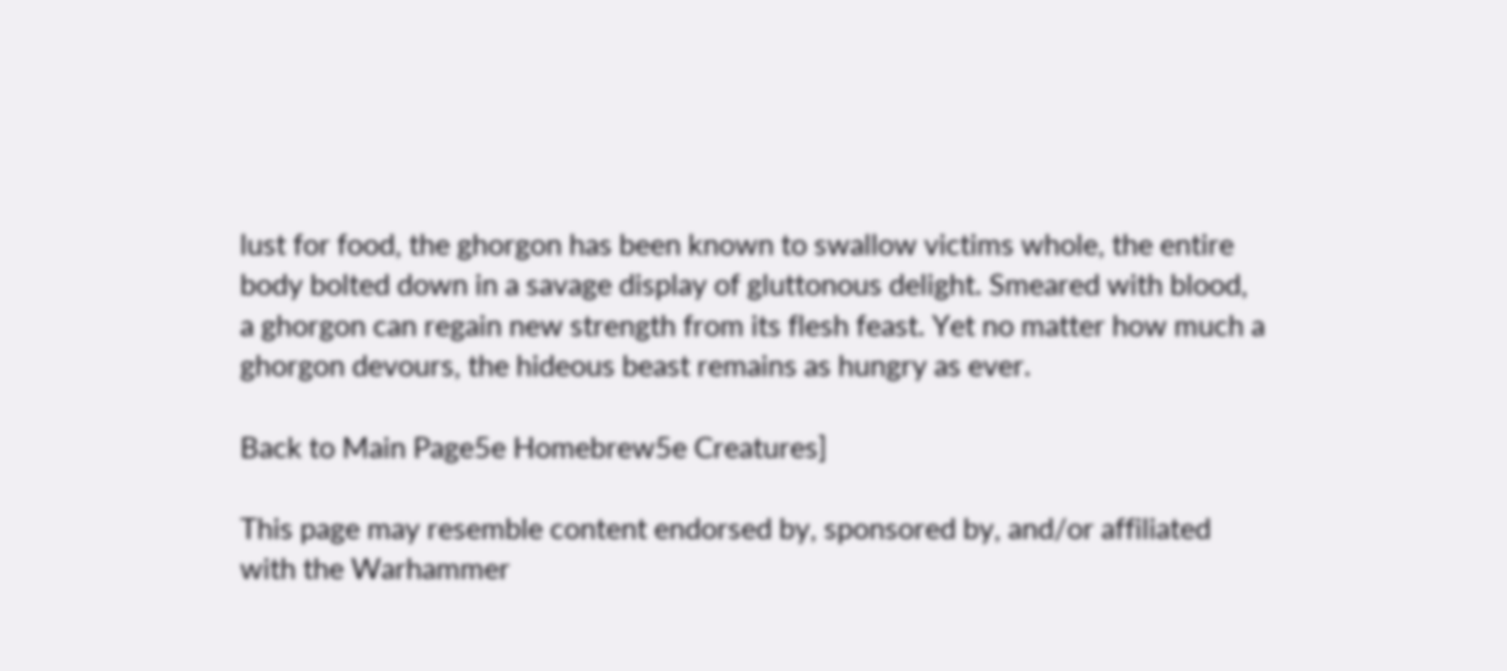lust for food, the ghorgon has been known to swallow victims whole, the entire body bolted down in a savage display of gluttonous delight. Smeared with blood, a ghorgon can regain new strength from its flesh feast. Yet no matter how much a ghorgon devours, the hideous beast remains as hungry as ever.

Back to Main Page5e Homebrew5e Creatures]

This page may resemble content endorsed by, sponsored by, and/or affiliated with the Warhammer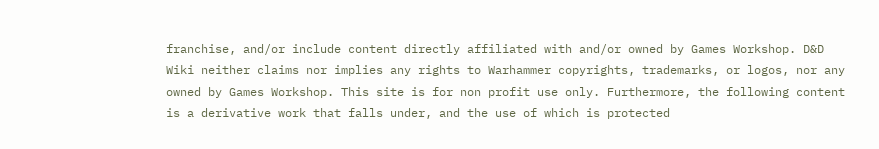franchise, and/or include content directly affiliated with and/or owned by Games Workshop. D&D Wiki neither claims nor implies any rights to Warhammer copyrights, trademarks, or logos, nor any owned by Games Workshop. This site is for non profit use only. Furthermore, the following content is a derivative work that falls under, and the use of which is protected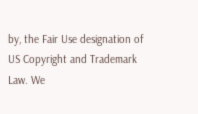by, the Fair Use designation of US Copyright and Trademark Law. We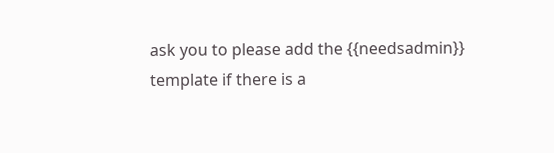ask you to please add the {{needsadmin}} template if there is a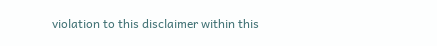violation to this disclaimer within this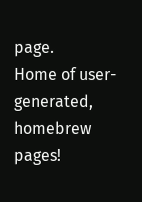page.
Home of user-generated,
homebrew pages!